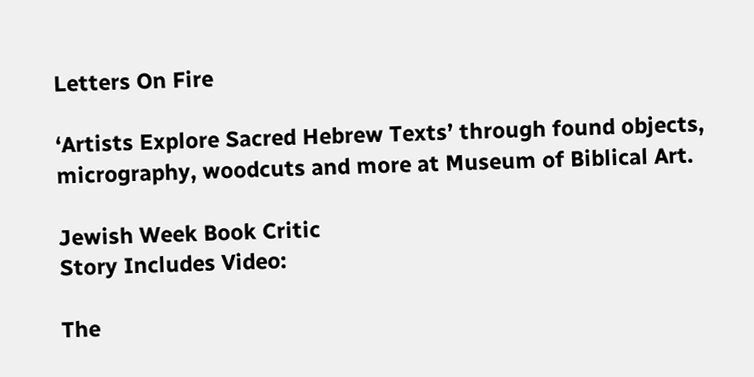Letters On Fire

‘Artists Explore Sacred Hebrew Texts’ through found objects, micrography, woodcuts and more at Museum of Biblical Art.

Jewish Week Book Critic
Story Includes Video:

The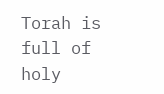Torah is full of holy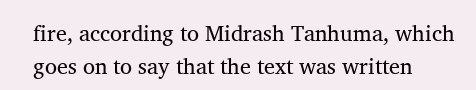fire, according to Midrash Tanhuma, which goes on to say that the text was written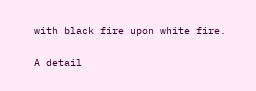with black fire upon white fire.

A detail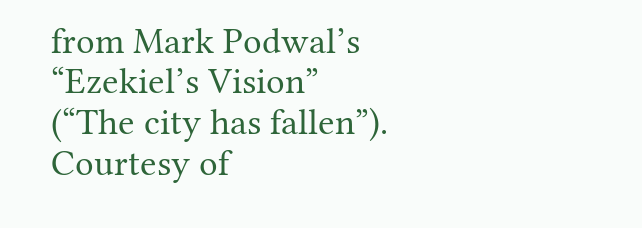from Mark Podwal’s “Ezekiel’s Vision” (“The city has fallen”). Courtesy of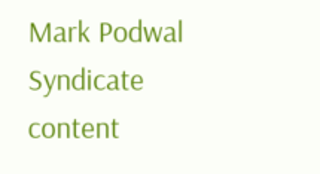Mark Podwal
Syndicate content